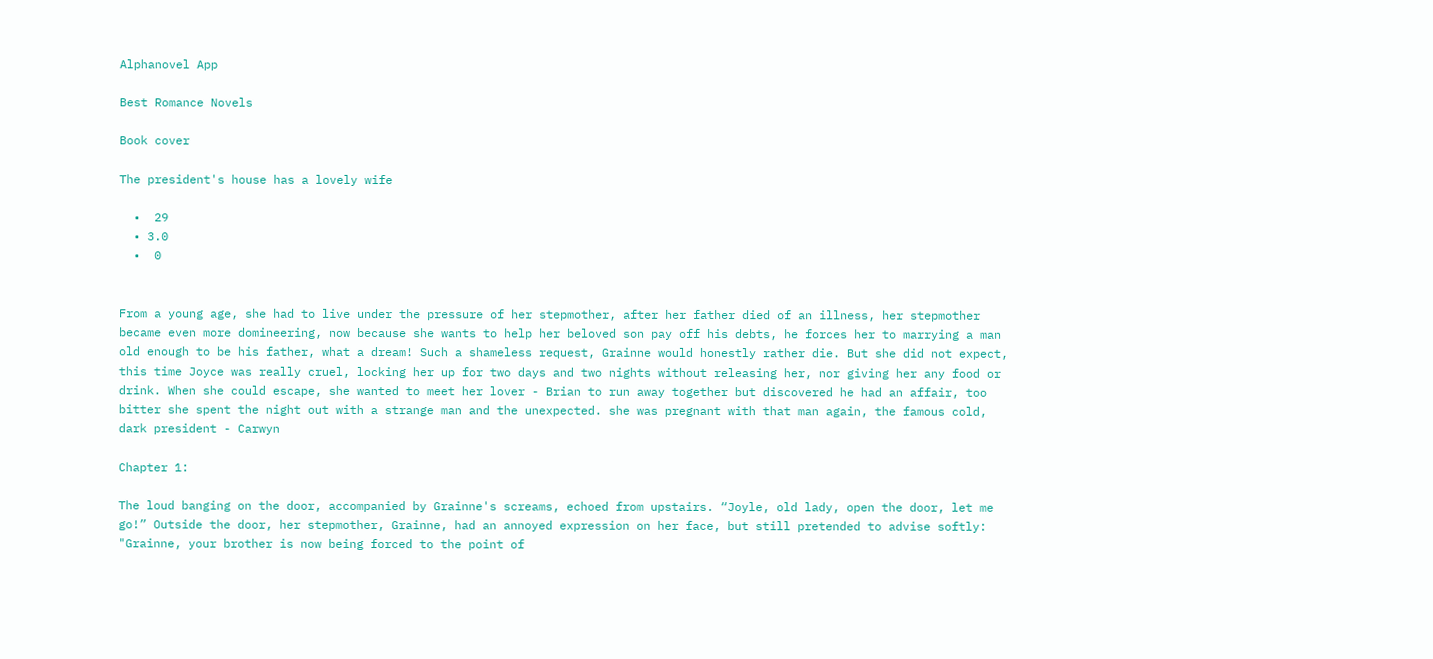Alphanovel App

Best Romance Novels

Book cover

The president's house has a lovely wife

  •  29
  • 3.0
  •  0


From a young age, she had to live under the pressure of her stepmother, after her father died of an illness, her stepmother became even more domineering, now because she wants to help her beloved son pay off his debts, he forces her to marrying a man old enough to be his father, what a dream! Such a shameless request, Grainne would honestly rather die. But she did not expect, this time Joyce was really cruel, locking her up for two days and two nights without releasing her, nor giving her any food or drink. When she could escape, she wanted to meet her lover - Brian to run away together but discovered he had an affair, too bitter she spent the night out with a strange man and the unexpected. she was pregnant with that man again, the famous cold, dark president - Carwyn

Chapter 1:

The loud banging on the door, accompanied by Grainne's screams, echoed from upstairs. “Joyle, old lady, open the door, let me go!” Outside the door, her stepmother, Grainne, had an annoyed expression on her face, but still pretended to advise softly: "Grainne, your brother is now being forced to the point of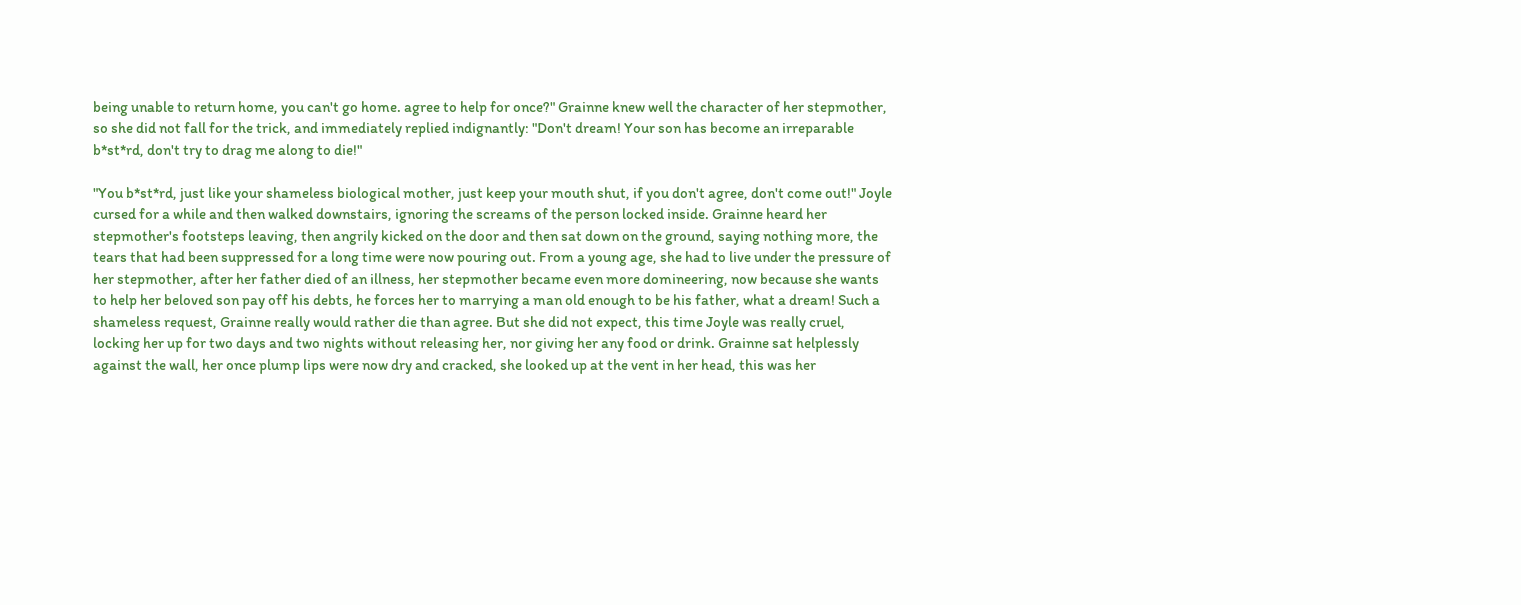being unable to return home, you can't go home. agree to help for once?" Grainne knew well the character of her stepmother, so she did not fall for the trick, and immediately replied indignantly: "Don't dream! Your son has become an irreparable b*st*rd, don't try to drag me along to die!"

"You b*st*rd, just like your shameless biological mother, just keep your mouth shut, if you don't agree, don't come out!" Joyle cursed for a while and then walked downstairs, ignoring the screams of the person locked inside. Grainne heard her stepmother's footsteps leaving, then angrily kicked on the door and then sat down on the ground, saying nothing more, the tears that had been suppressed for a long time were now pouring out. From a young age, she had to live under the pressure of her stepmother, after her father died of an illness, her stepmother became even more domineering, now because she wants to help her beloved son pay off his debts, he forces her to marrying a man old enough to be his father, what a dream! Such a shameless request, Grainne really would rather die than agree. But she did not expect, this time Joyle was really cruel, locking her up for two days and two nights without releasing her, nor giving her any food or drink. Grainne sat helplessly against the wall, her once plump lips were now dry and cracked, she looked up at the vent in her head, this was her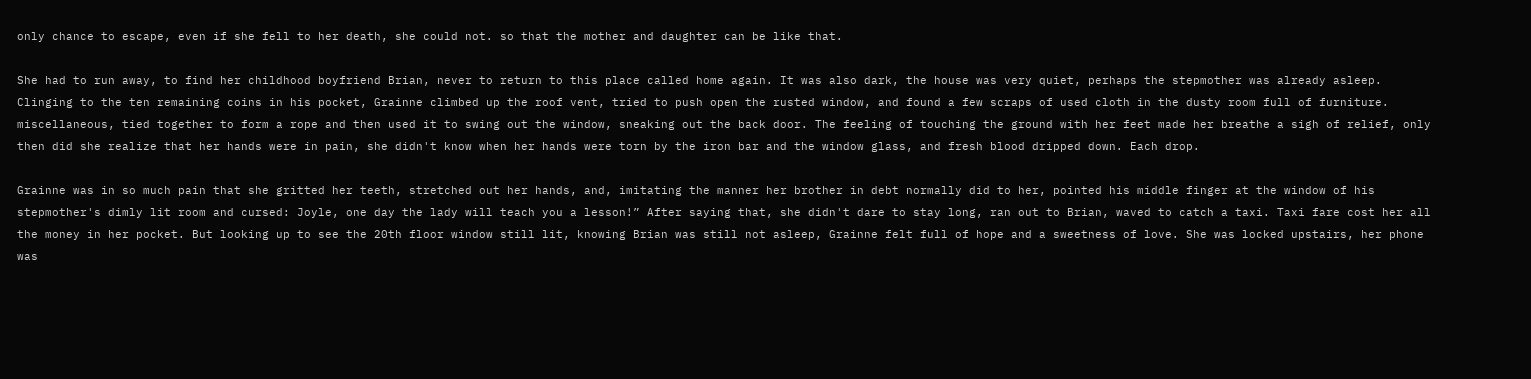only chance to escape, even if she fell to her death, she could not. so that the mother and daughter can be like that.

She had to run away, to find her childhood boyfriend Brian, never to return to this place called home again. It was also dark, the house was very quiet, perhaps the stepmother was already asleep. Clinging to the ten remaining coins in his pocket, Grainne climbed up the roof vent, tried to push open the rusted window, and found a few scraps of used cloth in the dusty room full of furniture. miscellaneous, tied together to form a rope and then used it to swing out the window, sneaking out the back door. The feeling of touching the ground with her feet made her breathe a sigh of relief, only then did she realize that her hands were in pain, she didn't know when her hands were torn by the iron bar and the window glass, and fresh blood dripped down. Each drop.

Grainne was in so much pain that she gritted her teeth, stretched out her hands, and, imitating the manner her brother in debt normally did to her, pointed his middle finger at the window of his stepmother's dimly lit room and cursed: Joyle, one day the lady will teach you a lesson!” After saying that, she didn't dare to stay long, ran out to Brian, waved to catch a taxi. Taxi fare cost her all the money in her pocket. But looking up to see the 20th floor window still lit, knowing Brian was still not asleep, Grainne felt full of hope and a sweetness of love. She was locked upstairs, her phone was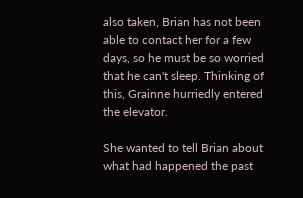also taken, Brian has not been able to contact her for a few days, so he must be so worried that he can't sleep. Thinking of this, Grainne hurriedly entered the elevator.

She wanted to tell Brian about what had happened the past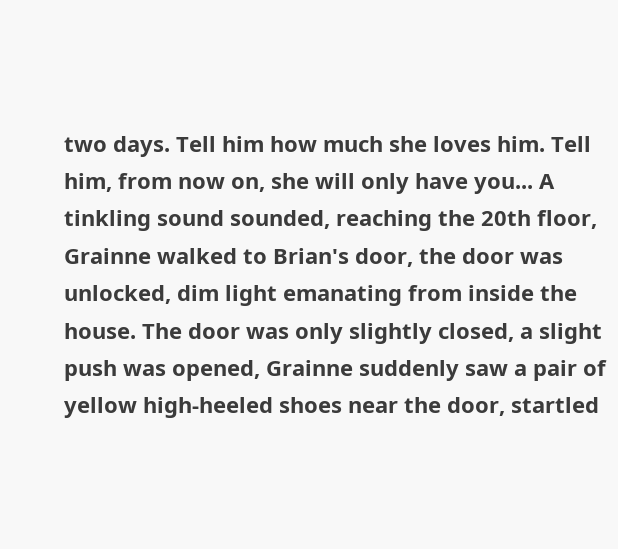two days. Tell him how much she loves him. Tell him, from now on, she will only have you... A tinkling sound sounded, reaching the 20th floor, Grainne walked to Brian's door, the door was unlocked, dim light emanating from inside the house. The door was only slightly closed, a slight push was opened, Grainne suddenly saw a pair of yellow high-heeled shoes near the door, startled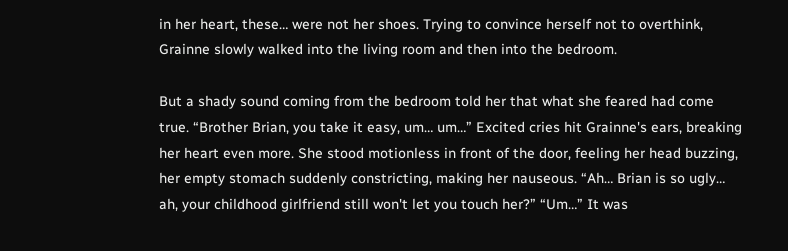in her heart, these… were not her shoes. Trying to convince herself not to overthink, Grainne slowly walked into the living room and then into the bedroom.

But a shady sound coming from the bedroom told her that what she feared had come true. “Brother Brian, you take it easy, um… um…” Excited cries hit Grainne's ears, breaking her heart even more. She stood motionless in front of the door, feeling her head buzzing, her empty stomach suddenly constricting, making her nauseous. “Ah… Brian is so ugly… ah, your childhood girlfriend still won't let you touch her?” “Um…” It was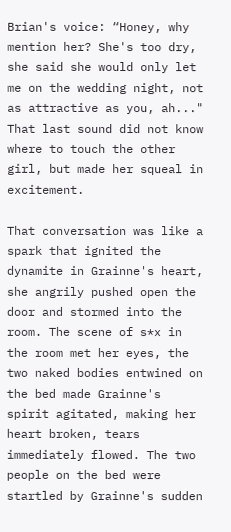Brian's voice: “Honey, why mention her? She's too dry, she said she would only let me on the wedding night, not as attractive as you, ah..." That last sound did not know where to touch the other girl, but made her squeal in excitement.

That conversation was like a spark that ignited the dynamite in Grainne's heart, she angrily pushed open the door and stormed into the room. The scene of s*x in the room met her eyes, the two naked bodies entwined on the bed made Grainne's spirit agitated, making her heart broken, tears immediately flowed. The two people on the bed were startled by Grainne's sudden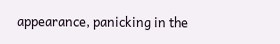appearance, panicking in the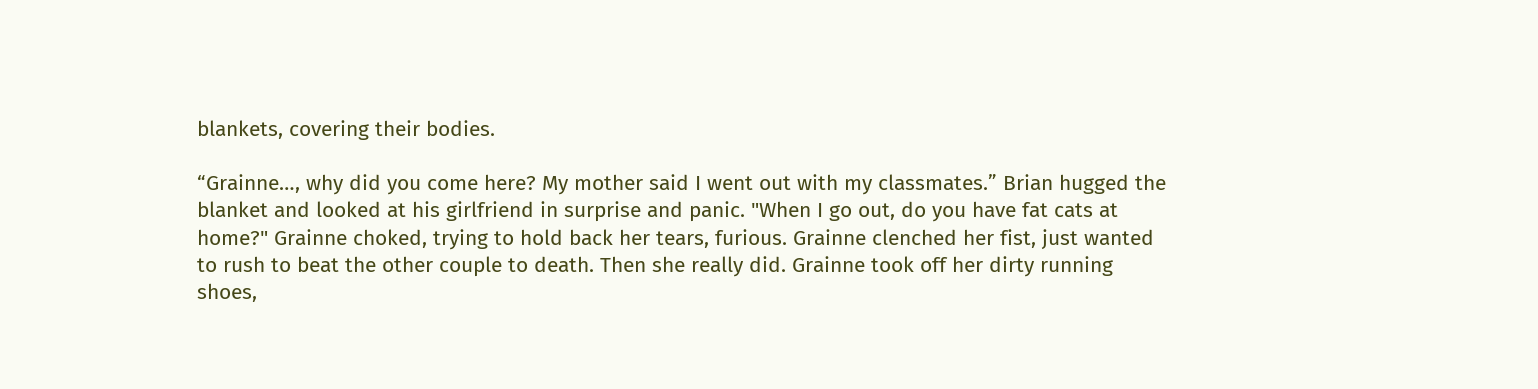blankets, covering their bodies.

“Grainne…, why did you come here? My mother said I went out with my classmates.” Brian hugged the blanket and looked at his girlfriend in surprise and panic. "When I go out, do you have fat cats at home?" Grainne choked, trying to hold back her tears, furious. Grainne clenched her fist, just wanted to rush to beat the other couple to death. Then she really did. Grainne took off her dirty running shoes,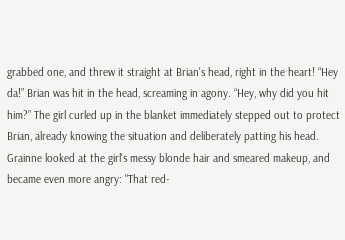grabbed one, and threw it straight at Brian's head, right in the heart! “Hey da!” Brian was hit in the head, screaming in agony. “Hey, why did you hit him?” The girl curled up in the blanket immediately stepped out to protect Brian, already knowing the situation and deliberately patting his head. Grainne looked at the girl's messy blonde hair and smeared makeup, and became even more angry: "That red-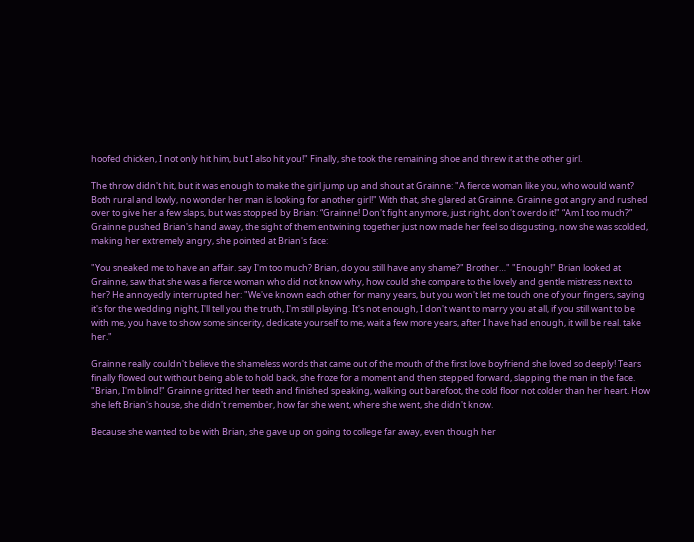hoofed chicken, I not only hit him, but I also hit you!" Finally, she took the remaining shoe and threw it at the other girl.

The throw didn't hit, but it was enough to make the girl jump up and shout at Grainne: "A fierce woman like you, who would want? Both rural and lowly, no wonder her man is looking for another girl!" With that, she glared at Grainne. Grainne got angry and rushed over to give her a few slaps, but was stopped by Brian: “Grainne! Don't fight anymore, just right, don't overdo it!" “Am I too much?” Grainne pushed Brian's hand away, the sight of them entwining together just now made her feel so disgusting, now she was scolded, making her extremely angry, she pointed at Brian's face:

"You sneaked me to have an affair. say I'm too much? Brian, do you still have any shame?" Brother…" "Enough!" Brian looked at Grainne, saw that she was a fierce woman who did not know why, how could she compare to the lovely and gentle mistress next to her? He annoyedly interrupted her: "We've known each other for many years, but you won't let me touch one of your fingers, saying it's for the wedding night, I'll tell you the truth, I'm still playing. It's not enough, I don't want to marry you at all, if you still want to be with me, you have to show some sincerity, dedicate yourself to me, wait a few more years, after I have had enough, it will be real. take her."

Grainne really couldn't believe the shameless words that came out of the mouth of the first love boyfriend she loved so deeply! Tears finally flowed out without being able to hold back, she froze for a moment and then stepped forward, slapping the man in the face. "Brian, I'm blind!" Grainne gritted her teeth and finished speaking, walking out barefoot, the cold floor not colder than her heart. How she left Brian's house, she didn't remember, how far she went, where she went, she didn't know.

Because she wanted to be with Brian, she gave up on going to college far away, even though her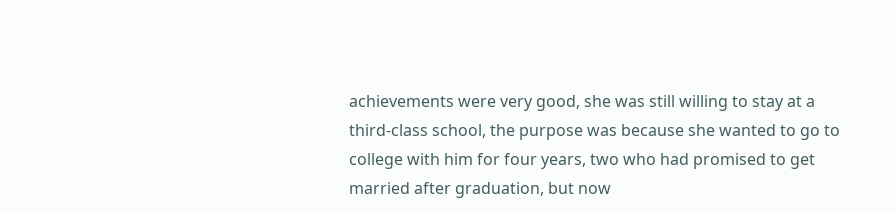achievements were very good, she was still willing to stay at a third-class school, the purpose was because she wanted to go to college with him for four years, two who had promised to get married after graduation, but now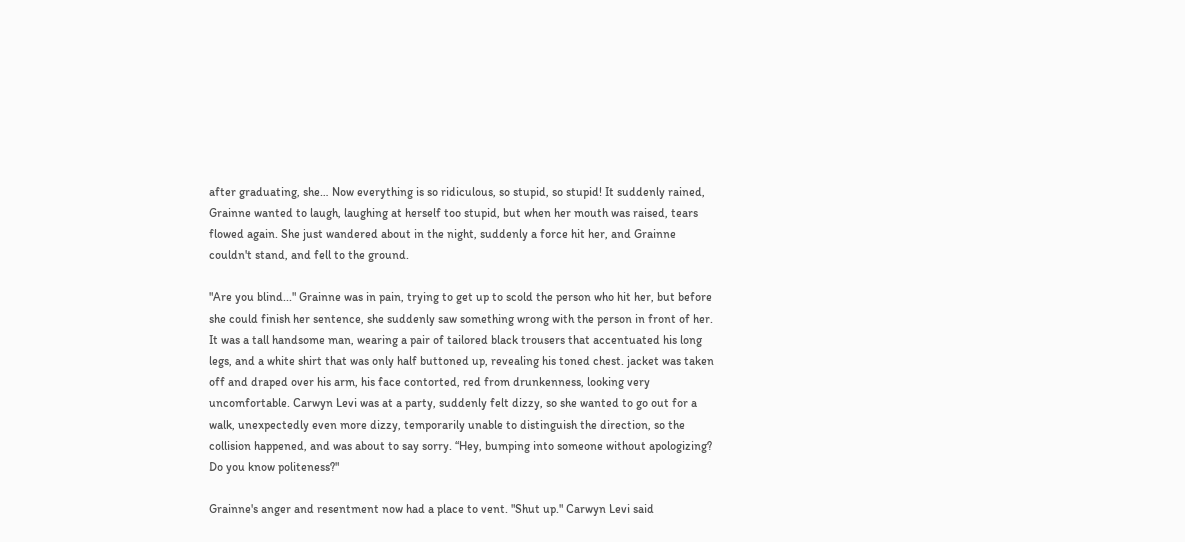after graduating, she… Now everything is so ridiculous, so stupid, so stupid! It suddenly rained, Grainne wanted to laugh, laughing at herself too stupid, but when her mouth was raised, tears flowed again. She just wandered about in the night, suddenly a force hit her, and Grainne couldn't stand, and fell to the ground.

"Are you blind..." Grainne was in pain, trying to get up to scold the person who hit her, but before she could finish her sentence, she suddenly saw something wrong with the person in front of her. It was a tall handsome man, wearing a pair of tailored black trousers that accentuated his long legs, and a white shirt that was only half buttoned up, revealing his toned chest. jacket was taken off and draped over his arm, his face contorted, red from drunkenness, looking very uncomfortable. Carwyn Levi was at a party, suddenly felt dizzy, so she wanted to go out for a walk, unexpectedly even more dizzy, temporarily unable to distinguish the direction, so the collision happened, and was about to say sorry. “Hey, bumping into someone without apologizing? Do you know politeness?"

Grainne's anger and resentment now had a place to vent. "Shut up." Carwyn Levi said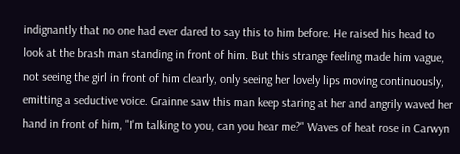indignantly that no one had ever dared to say this to him before. He raised his head to look at the brash man standing in front of him. But this strange feeling made him vague, not seeing the girl in front of him clearly, only seeing her lovely lips moving continuously, emitting a seductive voice. Grainne saw this man keep staring at her and angrily waved her hand in front of him, "I'm talking to you, can you hear me?" Waves of heat rose in Carwyn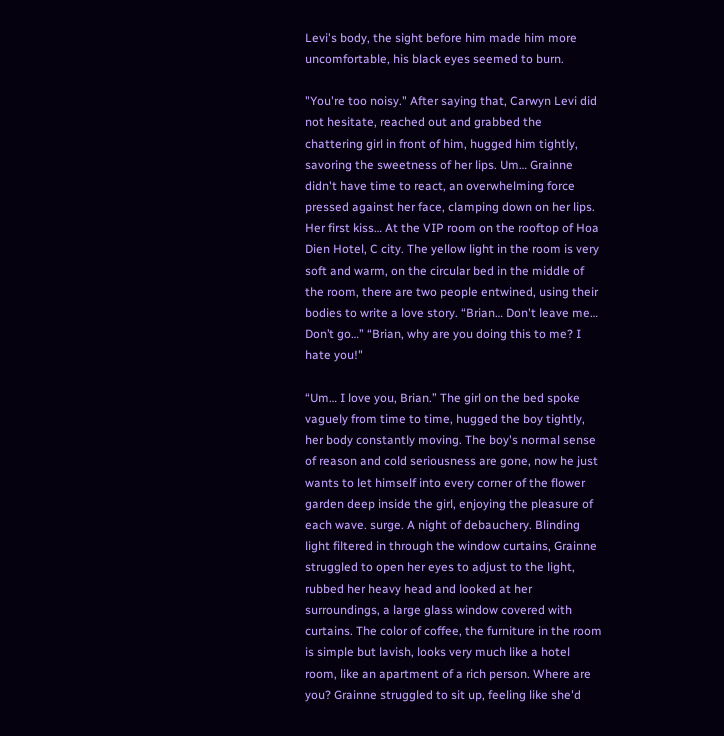Levi's body, the sight before him made him more uncomfortable, his black eyes seemed to burn.

"You're too noisy." After saying that, Carwyn Levi did not hesitate, reached out and grabbed the chattering girl in front of him, hugged him tightly, savoring the sweetness of her lips. Um… Grainne didn't have time to react, an overwhelming force pressed against her face, clamping down on her lips. Her first kiss… At the VIP room on the rooftop of Hoa Dien Hotel, C city. The yellow light in the room is very soft and warm, on the circular bed in the middle of the room, there are two people entwined, using their bodies to write a love story. “Brian… Don't leave me… Don’t go…” “Brian, why are you doing this to me? I hate you!"

“Um… I love you, Brian.” The girl on the bed spoke vaguely from time to time, hugged the boy tightly, her body constantly moving. The boy's normal sense of reason and cold seriousness are gone, now he just wants to let himself into every corner of the flower garden deep inside the girl, enjoying the pleasure of each wave. surge. A night of debauchery. Blinding light filtered in through the window curtains, Grainne struggled to open her eyes to adjust to the light, rubbed her heavy head and looked at her surroundings, a large glass window covered with curtains. The color of coffee, the furniture in the room is simple but lavish, looks very much like a hotel room, like an apartment of a rich person. Where are you? Grainne struggled to sit up, feeling like she'd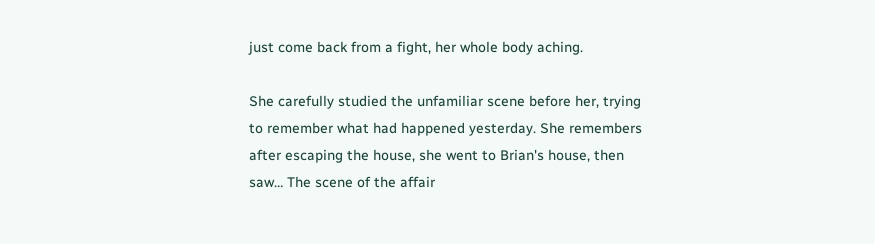just come back from a fight, her whole body aching.

She carefully studied the unfamiliar scene before her, trying to remember what had happened yesterday. She remembers after escaping the house, she went to Brian's house, then saw… The scene of the affair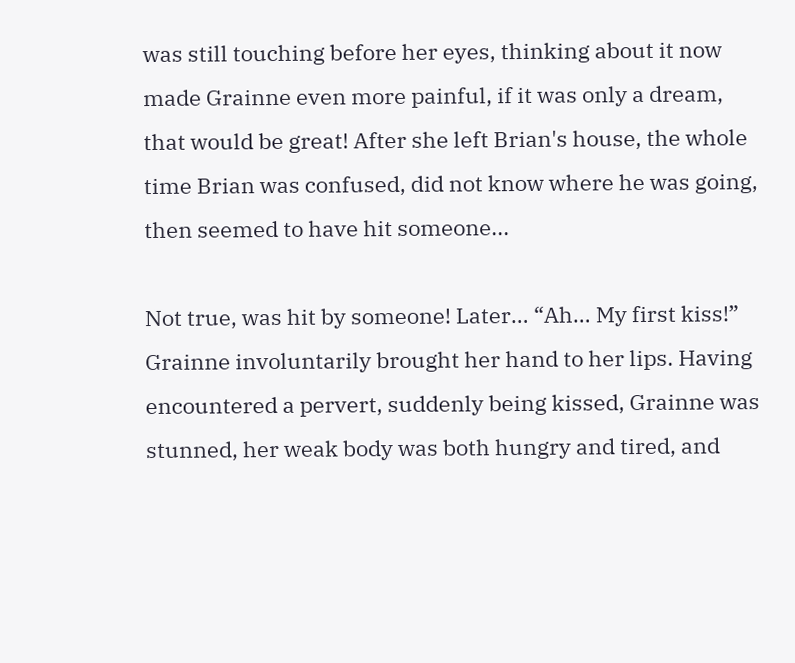was still touching before her eyes, thinking about it now made Grainne even more painful, if it was only a dream, that would be great! After she left Brian's house, the whole time Brian was confused, did not know where he was going, then seemed to have hit someone...

Not true, was hit by someone! Later… “Ah… My first kiss!” Grainne involuntarily brought her hand to her lips. Having encountered a pervert, suddenly being kissed, Grainne was stunned, her weak body was both hungry and tired, and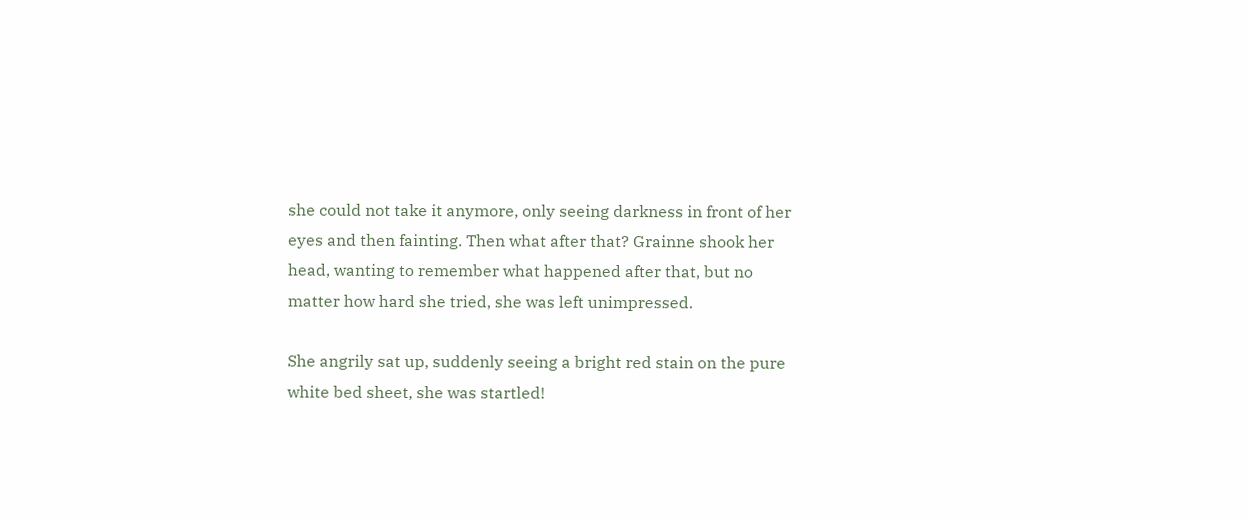she could not take it anymore, only seeing darkness in front of her eyes and then fainting. Then what after that? Grainne shook her head, wanting to remember what happened after that, but no matter how hard she tried, she was left unimpressed.

She angrily sat up, suddenly seeing a bright red stain on the pure white bed sheet, she was startled!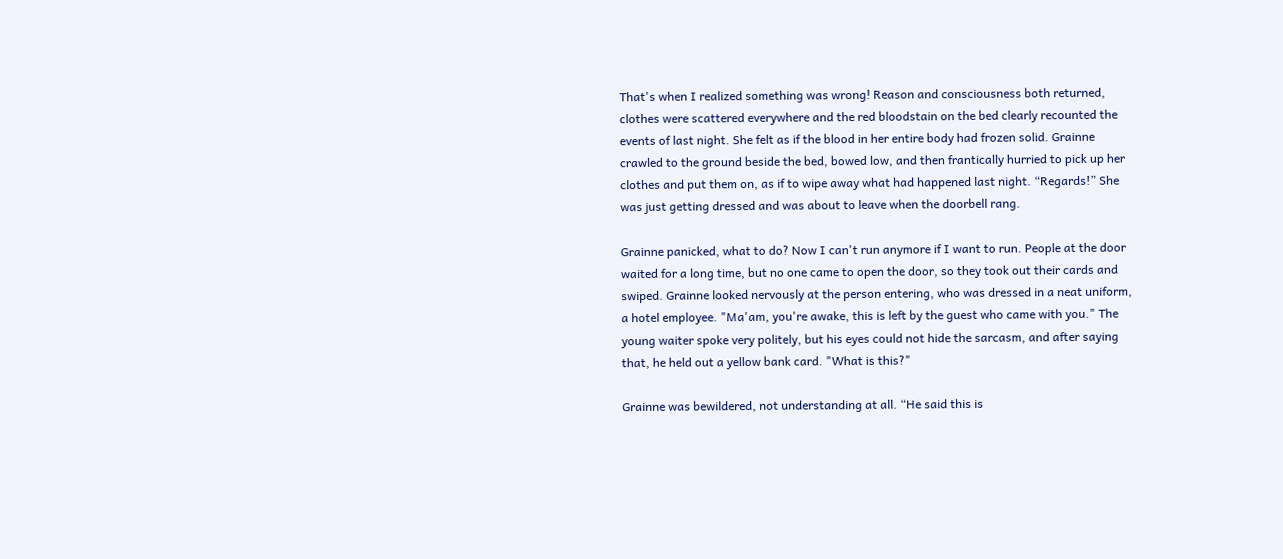That's when I realized something was wrong! Reason and consciousness both returned, clothes were scattered everywhere and the red bloodstain on the bed clearly recounted the events of last night. She felt as if the blood in her entire body had frozen solid. Grainne crawled to the ground beside the bed, bowed low, and then frantically hurried to pick up her clothes and put them on, as if to wipe away what had happened last night. “Regards!” She was just getting dressed and was about to leave when the doorbell rang.

Grainne panicked, what to do? Now I can't run anymore if I want to run. People at the door waited for a long time, but no one came to open the door, so they took out their cards and swiped. Grainne looked nervously at the person entering, who was dressed in a neat uniform, a hotel employee. "Ma'am, you're awake, this is left by the guest who came with you." The young waiter spoke very politely, but his eyes could not hide the sarcasm, and after saying that, he held out a yellow bank card. "What is this?"

Grainne was bewildered, not understanding at all. “He said this is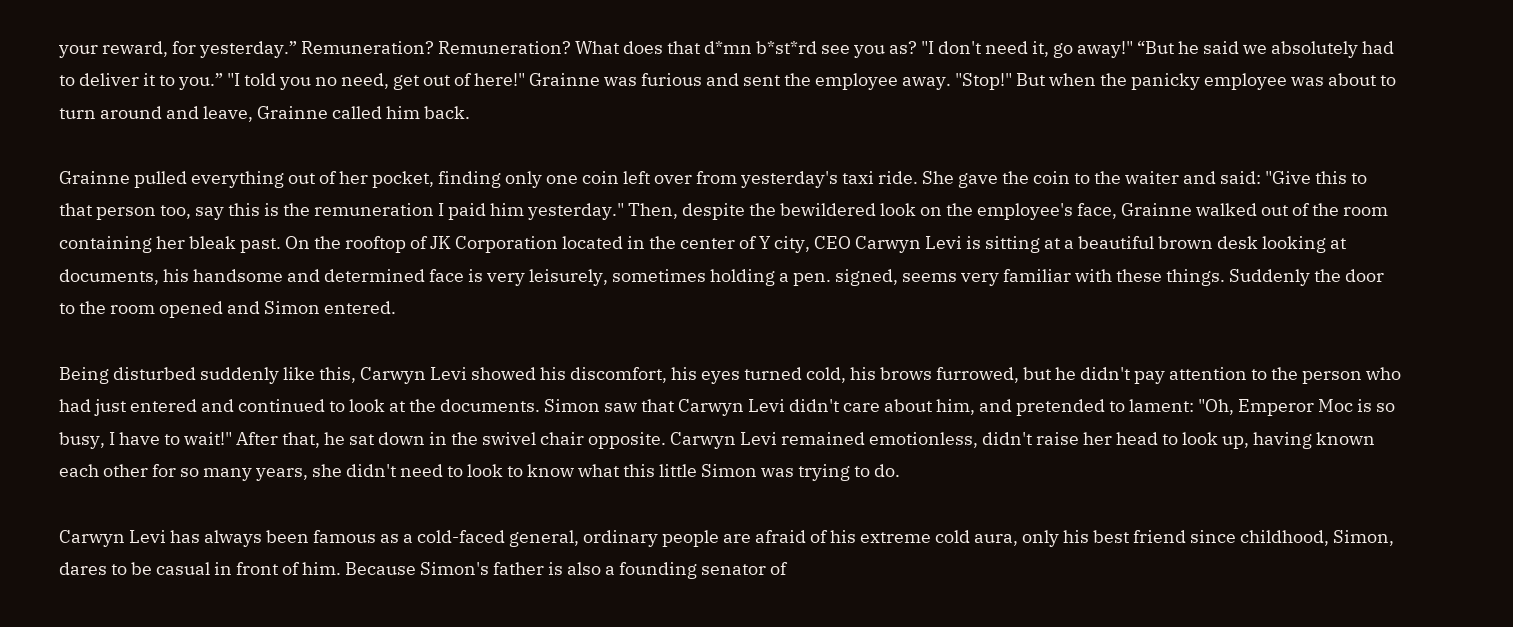your reward, for yesterday.” Remuneration? Remuneration? What does that d*mn b*st*rd see you as? "I don't need it, go away!" “But he said we absolutely had to deliver it to you.” "I told you no need, get out of here!" Grainne was furious and sent the employee away. "Stop!" But when the panicky employee was about to turn around and leave, Grainne called him back.

Grainne pulled everything out of her pocket, finding only one coin left over from yesterday's taxi ride. She gave the coin to the waiter and said: "Give this to that person too, say this is the remuneration I paid him yesterday." Then, despite the bewildered look on the employee's face, Grainne walked out of the room containing her bleak past. On the rooftop of JK Corporation located in the center of Y city, CEO Carwyn Levi is sitting at a beautiful brown desk looking at documents, his handsome and determined face is very leisurely, sometimes holding a pen. signed, seems very familiar with these things. Suddenly the door to the room opened and Simon entered.

Being disturbed suddenly like this, Carwyn Levi showed his discomfort, his eyes turned cold, his brows furrowed, but he didn't pay attention to the person who had just entered and continued to look at the documents. Simon saw that Carwyn Levi didn't care about him, and pretended to lament: "Oh, Emperor Moc is so busy, I have to wait!" After that, he sat down in the swivel chair opposite. Carwyn Levi remained emotionless, didn't raise her head to look up, having known each other for so many years, she didn't need to look to know what this little Simon was trying to do.

Carwyn Levi has always been famous as a cold-faced general, ordinary people are afraid of his extreme cold aura, only his best friend since childhood, Simon, dares to be casual in front of him. Because Simon's father is also a founding senator of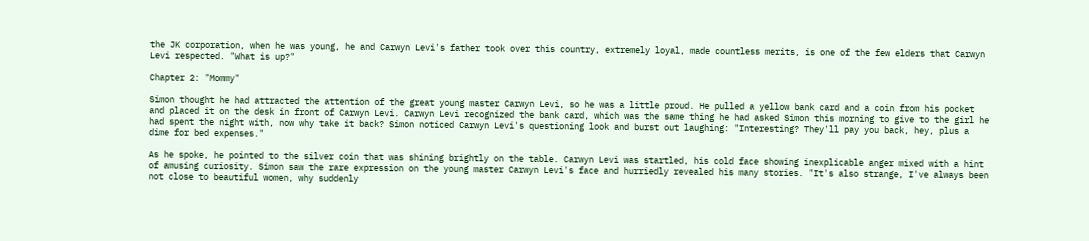the JK corporation, when he was young, he and Carwyn Levi's father took over this country, extremely loyal, made countless merits, is one of the few elders that Carwyn Levi respected. "What is up?"

Chapter 2: "Mommy"

Simon thought he had attracted the attention of the great young master Carwyn Levi, so he was a little proud. He pulled a yellow bank card and a coin from his pocket and placed it on the desk in front of Carwyn Levi. Carwyn Levi recognized the bank card, which was the same thing he had asked Simon this morning to give to the girl he had spent the night with, now why take it back? Simon noticed Carwyn Levi's questioning look and burst out laughing: "Interesting? They'll pay you back, hey, plus a dime for bed expenses."

As he spoke, he pointed to the silver coin that was shining brightly on the table. Carwyn Levi was startled, his cold face showing inexplicable anger mixed with a hint of amusing curiosity. Simon saw the rare expression on the young master Carwyn Levi's face and hurriedly revealed his many stories. "It's also strange, I've always been not close to beautiful women, why suddenly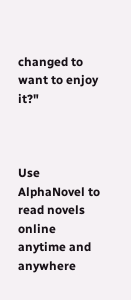changed to want to enjoy it?"



Use AlphaNovel to read novels online anytime and anywhere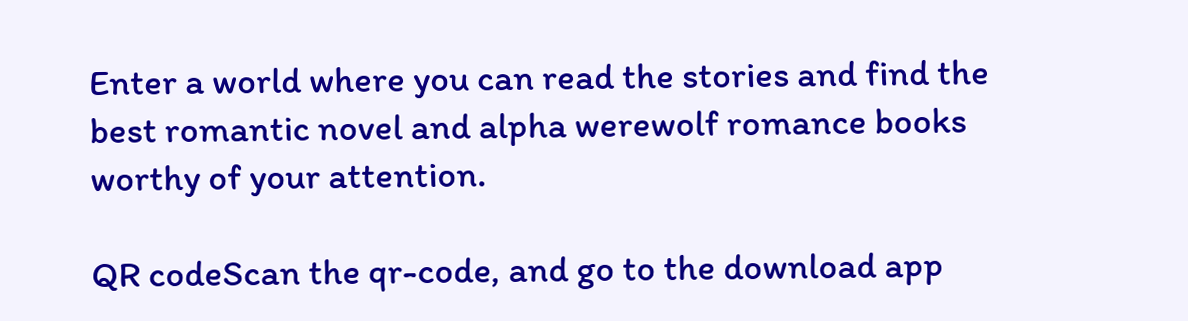Enter a world where you can read the stories and find the best romantic novel and alpha werewolf romance books worthy of your attention.

QR codeScan the qr-code, and go to the download app